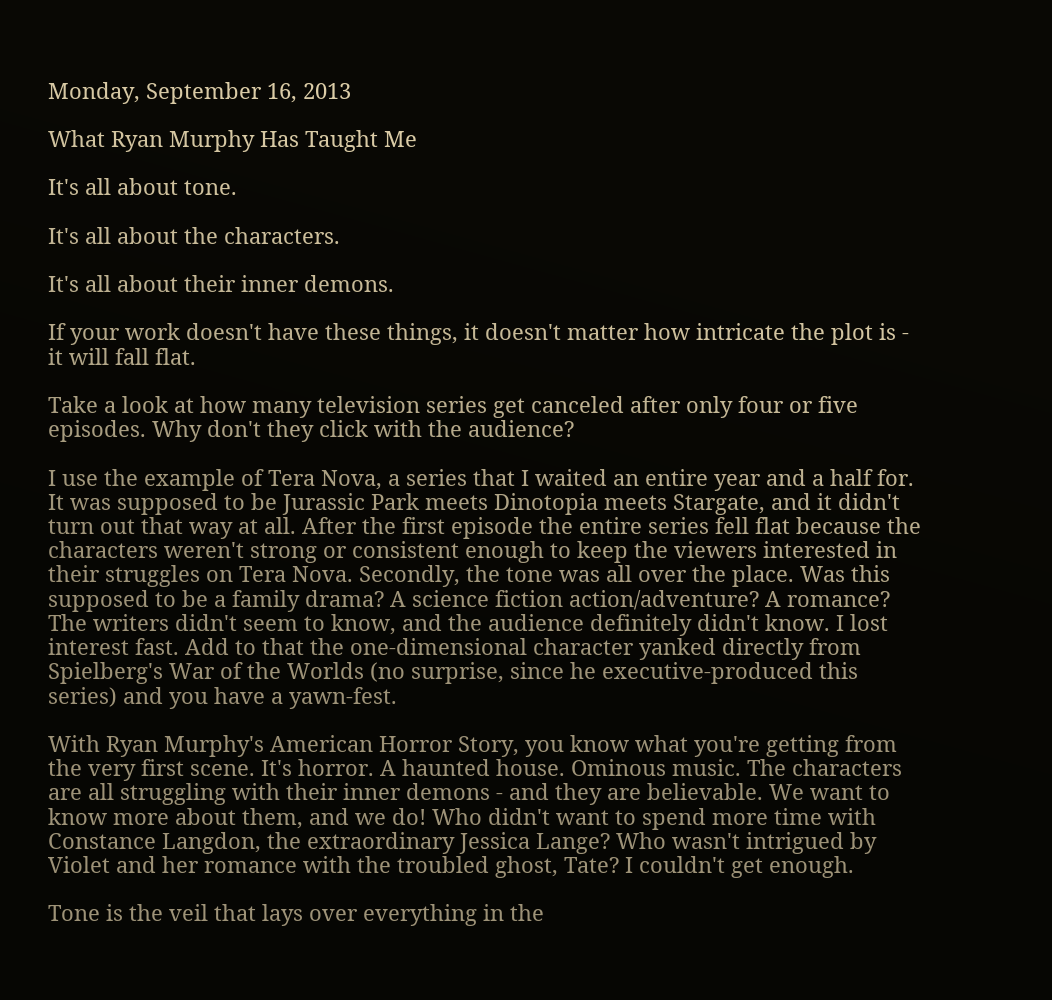Monday, September 16, 2013

What Ryan Murphy Has Taught Me

It's all about tone.

It's all about the characters.

It's all about their inner demons.

If your work doesn't have these things, it doesn't matter how intricate the plot is - it will fall flat.

Take a look at how many television series get canceled after only four or five episodes. Why don't they click with the audience?

I use the example of Tera Nova, a series that I waited an entire year and a half for. It was supposed to be Jurassic Park meets Dinotopia meets Stargate, and it didn't turn out that way at all. After the first episode the entire series fell flat because the characters weren't strong or consistent enough to keep the viewers interested in their struggles on Tera Nova. Secondly, the tone was all over the place. Was this supposed to be a family drama? A science fiction action/adventure? A romance? The writers didn't seem to know, and the audience definitely didn't know. I lost interest fast. Add to that the one-dimensional character yanked directly from Spielberg's War of the Worlds (no surprise, since he executive-produced this series) and you have a yawn-fest.

With Ryan Murphy's American Horror Story, you know what you're getting from the very first scene. It's horror. A haunted house. Ominous music. The characters are all struggling with their inner demons - and they are believable. We want to know more about them, and we do! Who didn't want to spend more time with Constance Langdon, the extraordinary Jessica Lange? Who wasn't intrigued by Violet and her romance with the troubled ghost, Tate? I couldn't get enough.

Tone is the veil that lays over everything in the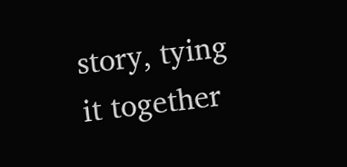story, tying it together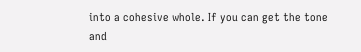into a cohesive whole. If you can get the tone and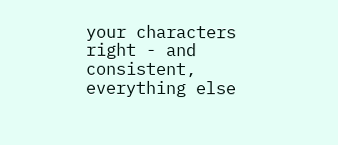your characters right - and consistent, everything else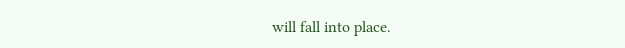will fall into place.